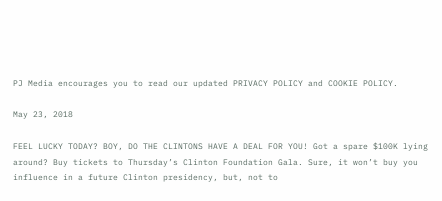PJ Media encourages you to read our updated PRIVACY POLICY and COOKIE POLICY.

May 23, 2018

FEEL LUCKY TODAY? BOY, DO THE CLINTONS HAVE A DEAL FOR YOU! Got a spare $100K lying around? Buy tickets to Thursday’s Clinton Foundation Gala. Sure, it won’t buy you influence in a future Clinton presidency, but, not to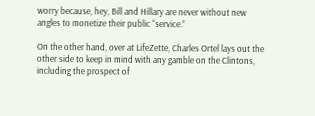worry because, hey, Bill and Hillary are never without new angles to monetize their public “service.”

On the other hand, over at LifeZette, Charles Ortel lays out the other side to keep in mind with any gamble on the Clintons, including the prospect of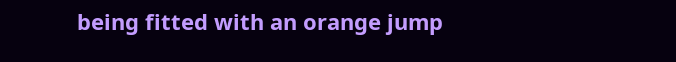being fitted with an orange jump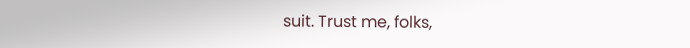suit. Trust me, folks,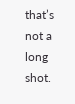that’s not a long shot.